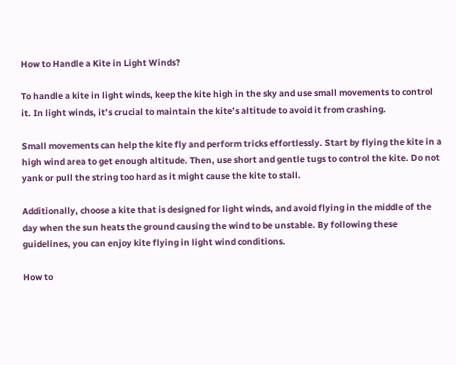How to Handle a Kite in Light Winds?

To handle a kite in light winds, keep the kite high in the sky and use small movements to control it. In light winds, it’s crucial to maintain the kite’s altitude to avoid it from crashing.

Small movements can help the kite fly and perform tricks effortlessly. Start by flying the kite in a high wind area to get enough altitude. Then, use short and gentle tugs to control the kite. Do not yank or pull the string too hard as it might cause the kite to stall.

Additionally, choose a kite that is designed for light winds, and avoid flying in the middle of the day when the sun heats the ground causing the wind to be unstable. By following these guidelines, you can enjoy kite flying in light wind conditions.

How to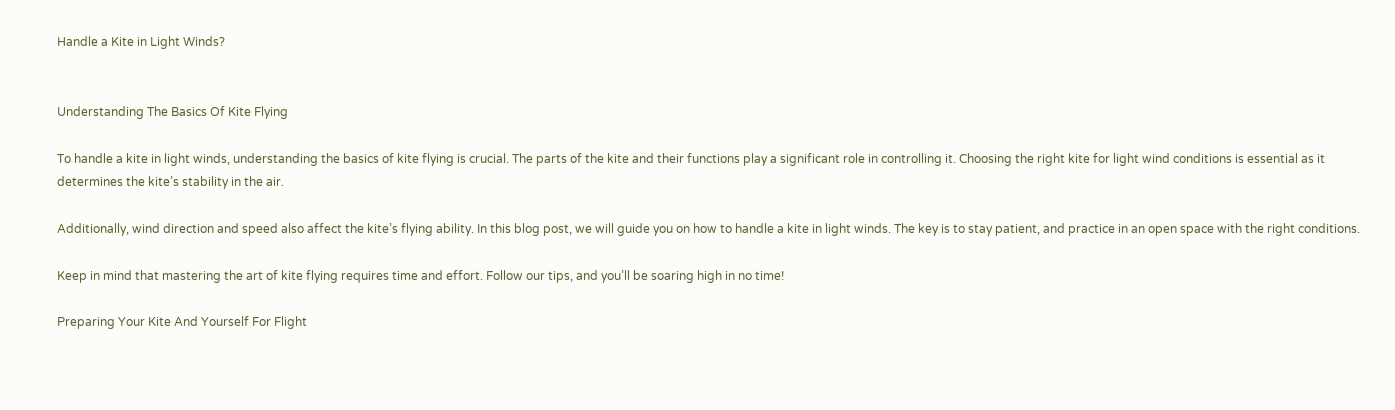Handle a Kite in Light Winds?


Understanding The Basics Of Kite Flying

To handle a kite in light winds, understanding the basics of kite flying is crucial. The parts of the kite and their functions play a significant role in controlling it. Choosing the right kite for light wind conditions is essential as it determines the kite’s stability in the air.

Additionally, wind direction and speed also affect the kite’s flying ability. In this blog post, we will guide you on how to handle a kite in light winds. The key is to stay patient, and practice in an open space with the right conditions.

Keep in mind that mastering the art of kite flying requires time and effort. Follow our tips, and you’ll be soaring high in no time!

Preparing Your Kite And Yourself For Flight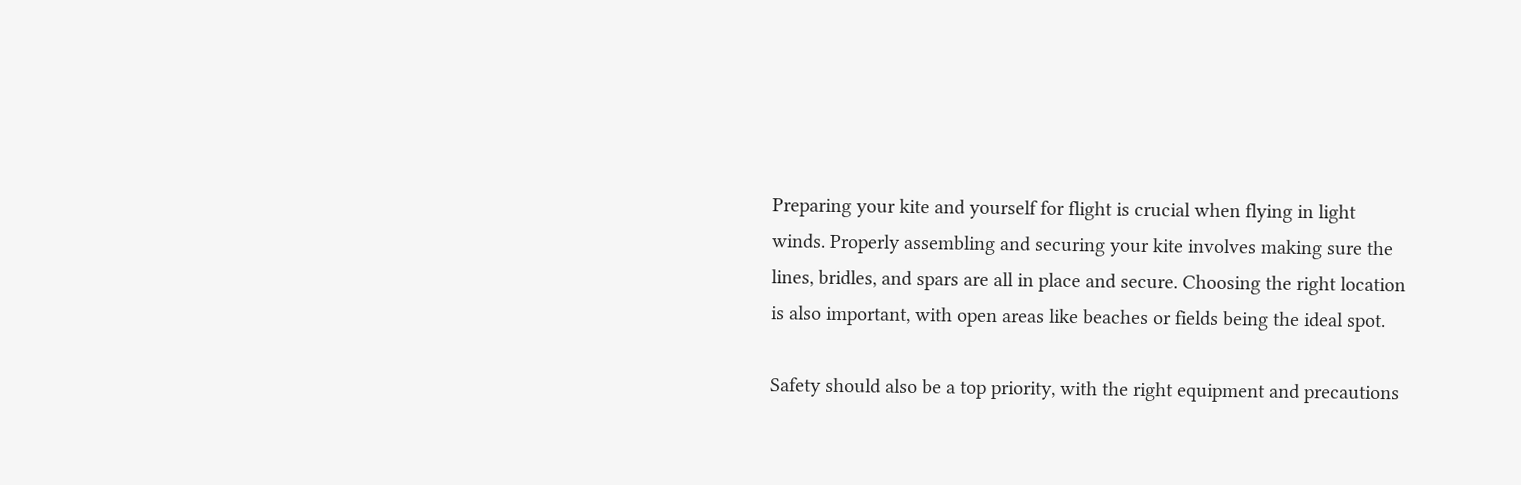Preparing your kite and yourself for flight is crucial when flying in light winds. Properly assembling and securing your kite involves making sure the lines, bridles, and spars are all in place and secure. Choosing the right location is also important, with open areas like beaches or fields being the ideal spot.

Safety should also be a top priority, with the right equipment and precautions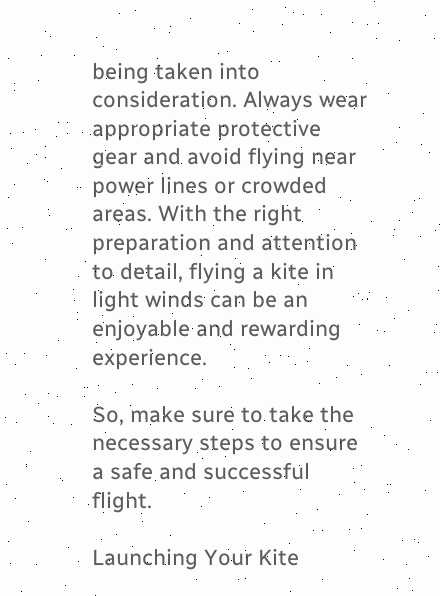being taken into consideration. Always wear appropriate protective gear and avoid flying near power lines or crowded areas. With the right preparation and attention to detail, flying a kite in light winds can be an enjoyable and rewarding experience.

So, make sure to take the necessary steps to ensure a safe and successful flight.

Launching Your Kite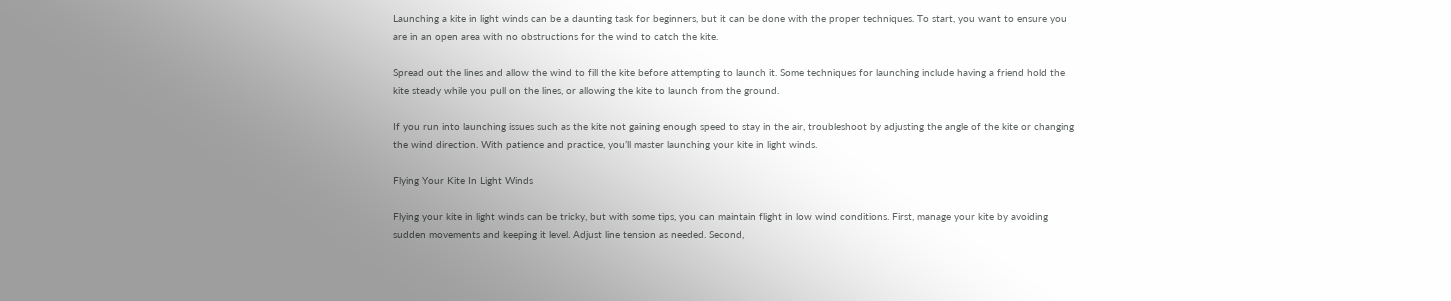Launching a kite in light winds can be a daunting task for beginners, but it can be done with the proper techniques. To start, you want to ensure you are in an open area with no obstructions for the wind to catch the kite.

Spread out the lines and allow the wind to fill the kite before attempting to launch it. Some techniques for launching include having a friend hold the kite steady while you pull on the lines, or allowing the kite to launch from the ground.

If you run into launching issues such as the kite not gaining enough speed to stay in the air, troubleshoot by adjusting the angle of the kite or changing the wind direction. With patience and practice, you’ll master launching your kite in light winds.

Flying Your Kite In Light Winds

Flying your kite in light winds can be tricky, but with some tips, you can maintain flight in low wind conditions. First, manage your kite by avoiding sudden movements and keeping it level. Adjust line tension as needed. Second,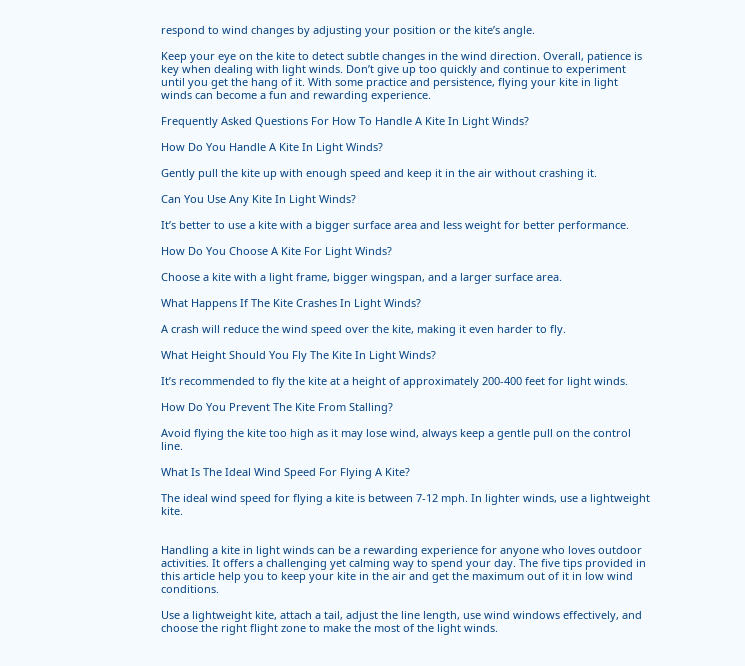respond to wind changes by adjusting your position or the kite’s angle.

Keep your eye on the kite to detect subtle changes in the wind direction. Overall, patience is key when dealing with light winds. Don’t give up too quickly and continue to experiment until you get the hang of it. With some practice and persistence, flying your kite in light winds can become a fun and rewarding experience.

Frequently Asked Questions For How To Handle A Kite In Light Winds?

How Do You Handle A Kite In Light Winds?

Gently pull the kite up with enough speed and keep it in the air without crashing it.

Can You Use Any Kite In Light Winds?

It’s better to use a kite with a bigger surface area and less weight for better performance.

How Do You Choose A Kite For Light Winds?

Choose a kite with a light frame, bigger wingspan, and a larger surface area.

What Happens If The Kite Crashes In Light Winds?

A crash will reduce the wind speed over the kite, making it even harder to fly.

What Height Should You Fly The Kite In Light Winds?

It’s recommended to fly the kite at a height of approximately 200-400 feet for light winds.

How Do You Prevent The Kite From Stalling?

Avoid flying the kite too high as it may lose wind, always keep a gentle pull on the control line.

What Is The Ideal Wind Speed For Flying A Kite?

The ideal wind speed for flying a kite is between 7-12 mph. In lighter winds, use a lightweight kite.


Handling a kite in light winds can be a rewarding experience for anyone who loves outdoor activities. It offers a challenging yet calming way to spend your day. The five tips provided in this article help you to keep your kite in the air and get the maximum out of it in low wind conditions.

Use a lightweight kite, attach a tail, adjust the line length, use wind windows effectively, and choose the right flight zone to make the most of the light winds.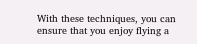With these techniques, you can ensure that you enjoy flying a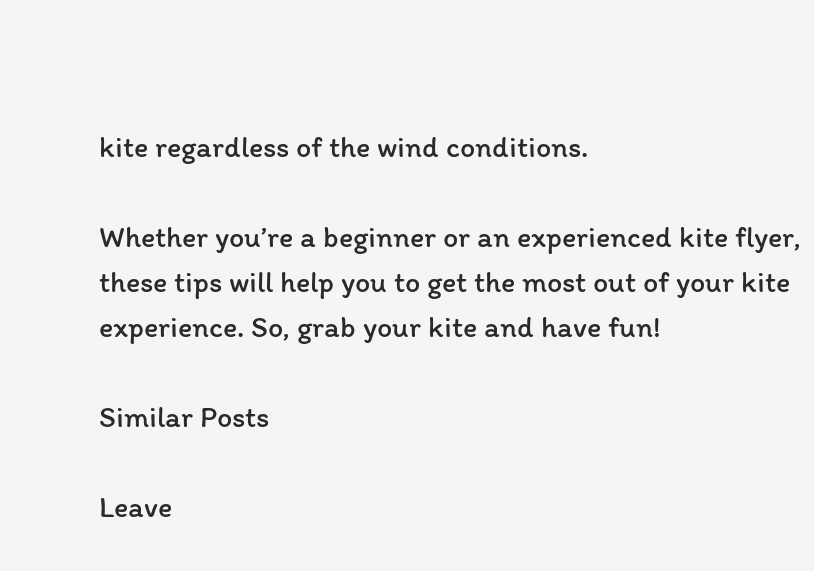kite regardless of the wind conditions.

Whether you’re a beginner or an experienced kite flyer, these tips will help you to get the most out of your kite experience. So, grab your kite and have fun!

Similar Posts

Leave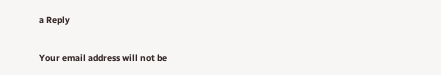a Reply

Your email address will not be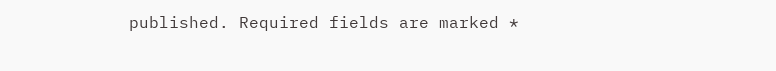published. Required fields are marked *